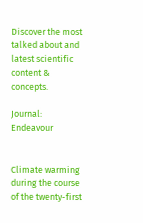Discover the most talked about and latest scientific content & concepts.

Journal: Endeavour


Climate warming during the course of the twenty-first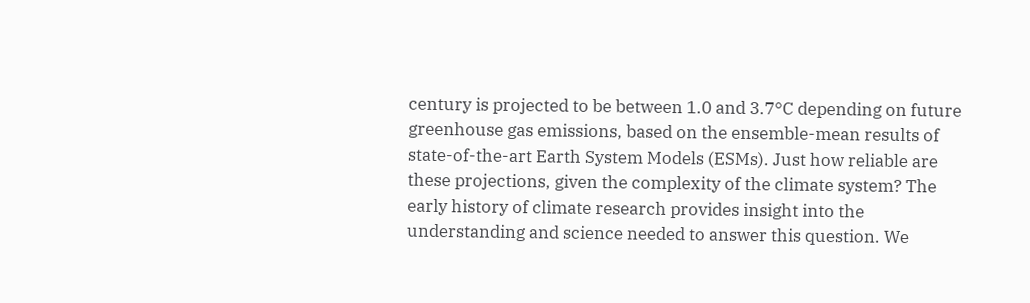century is projected to be between 1.0 and 3.7°C depending on future greenhouse gas emissions, based on the ensemble-mean results of state-of-the-art Earth System Models (ESMs). Just how reliable are these projections, given the complexity of the climate system? The early history of climate research provides insight into the understanding and science needed to answer this question. We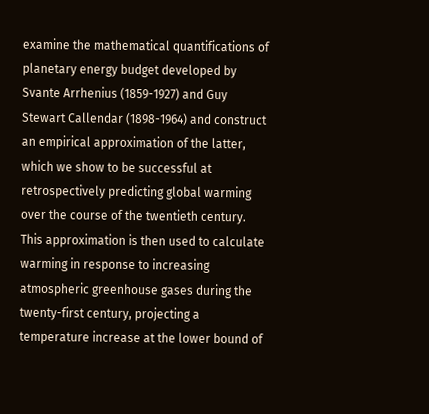examine the mathematical quantifications of planetary energy budget developed by Svante Arrhenius (1859-1927) and Guy Stewart Callendar (1898-1964) and construct an empirical approximation of the latter, which we show to be successful at retrospectively predicting global warming over the course of the twentieth century. This approximation is then used to calculate warming in response to increasing atmospheric greenhouse gases during the twenty-first century, projecting a temperature increase at the lower bound of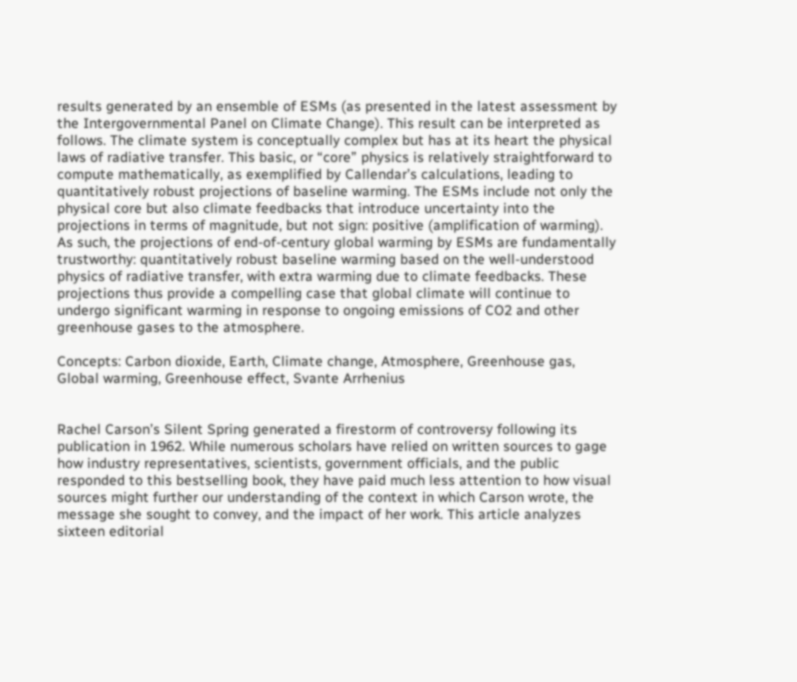results generated by an ensemble of ESMs (as presented in the latest assessment by the Intergovernmental Panel on Climate Change). This result can be interpreted as follows. The climate system is conceptually complex but has at its heart the physical laws of radiative transfer. This basic, or “core” physics is relatively straightforward to compute mathematically, as exemplified by Callendar’s calculations, leading to quantitatively robust projections of baseline warming. The ESMs include not only the physical core but also climate feedbacks that introduce uncertainty into the projections in terms of magnitude, but not sign: positive (amplification of warming). As such, the projections of end-of-century global warming by ESMs are fundamentally trustworthy: quantitatively robust baseline warming based on the well-understood physics of radiative transfer, with extra warming due to climate feedbacks. These projections thus provide a compelling case that global climate will continue to undergo significant warming in response to ongoing emissions of CO2 and other greenhouse gases to the atmosphere.

Concepts: Carbon dioxide, Earth, Climate change, Atmosphere, Greenhouse gas, Global warming, Greenhouse effect, Svante Arrhenius


Rachel Carson’s Silent Spring generated a firestorm of controversy following its publication in 1962. While numerous scholars have relied on written sources to gage how industry representatives, scientists, government officials, and the public responded to this bestselling book, they have paid much less attention to how visual sources might further our understanding of the context in which Carson wrote, the message she sought to convey, and the impact of her work. This article analyzes sixteen editorial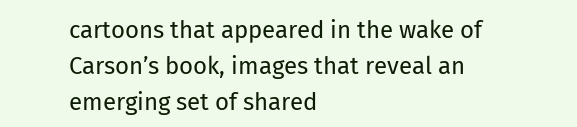cartoons that appeared in the wake of Carson’s book, images that reveal an emerging set of shared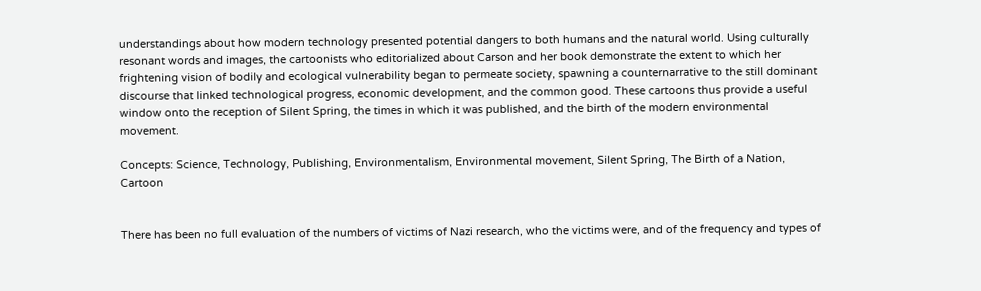understandings about how modern technology presented potential dangers to both humans and the natural world. Using culturally resonant words and images, the cartoonists who editorialized about Carson and her book demonstrate the extent to which her frightening vision of bodily and ecological vulnerability began to permeate society, spawning a counternarrative to the still dominant discourse that linked technological progress, economic development, and the common good. These cartoons thus provide a useful window onto the reception of Silent Spring, the times in which it was published, and the birth of the modern environmental movement.

Concepts: Science, Technology, Publishing, Environmentalism, Environmental movement, Silent Spring, The Birth of a Nation, Cartoon


There has been no full evaluation of the numbers of victims of Nazi research, who the victims were, and of the frequency and types of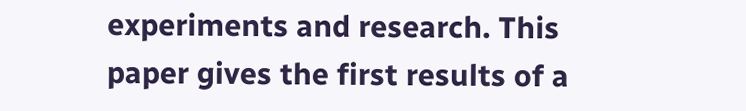experiments and research. This paper gives the first results of a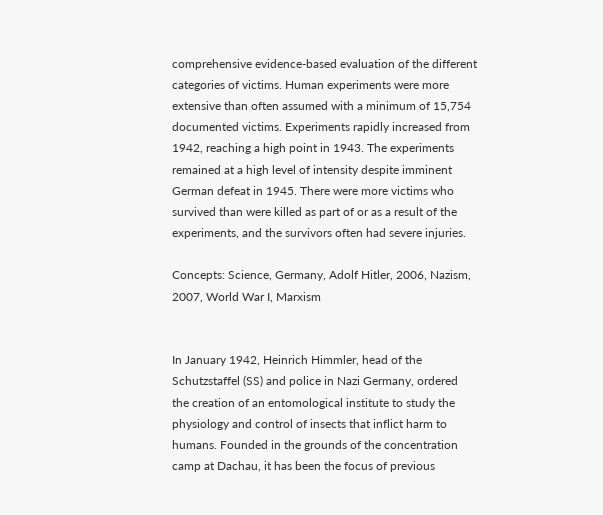comprehensive evidence-based evaluation of the different categories of victims. Human experiments were more extensive than often assumed with a minimum of 15,754 documented victims. Experiments rapidly increased from 1942, reaching a high point in 1943. The experiments remained at a high level of intensity despite imminent German defeat in 1945. There were more victims who survived than were killed as part of or as a result of the experiments, and the survivors often had severe injuries.

Concepts: Science, Germany, Adolf Hitler, 2006, Nazism, 2007, World War I, Marxism


In January 1942, Heinrich Himmler, head of the Schutzstaffel (SS) and police in Nazi Germany, ordered the creation of an entomological institute to study the physiology and control of insects that inflict harm to humans. Founded in the grounds of the concentration camp at Dachau, it has been the focus of previous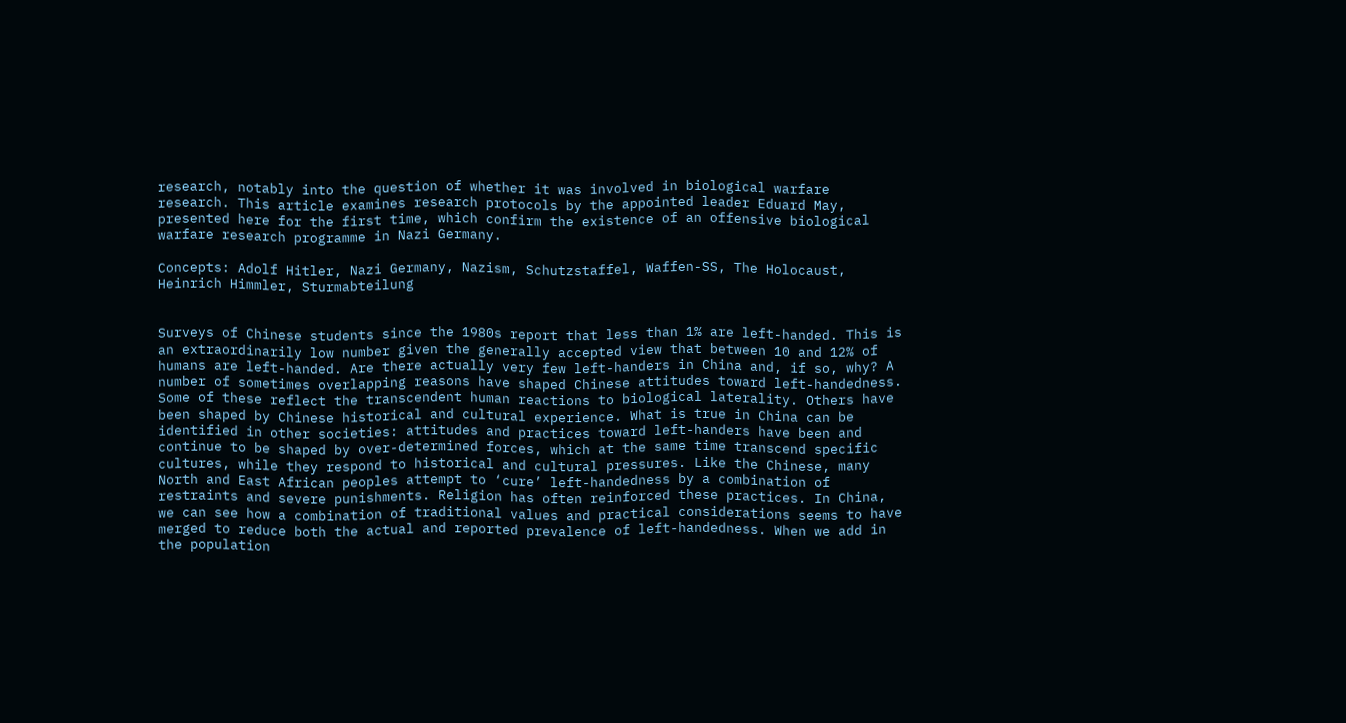research, notably into the question of whether it was involved in biological warfare research. This article examines research protocols by the appointed leader Eduard May, presented here for the first time, which confirm the existence of an offensive biological warfare research programme in Nazi Germany.

Concepts: Adolf Hitler, Nazi Germany, Nazism, Schutzstaffel, Waffen-SS, The Holocaust, Heinrich Himmler, Sturmabteilung


Surveys of Chinese students since the 1980s report that less than 1% are left-handed. This is an extraordinarily low number given the generally accepted view that between 10 and 12% of humans are left-handed. Are there actually very few left-handers in China and, if so, why? A number of sometimes overlapping reasons have shaped Chinese attitudes toward left-handedness. Some of these reflect the transcendent human reactions to biological laterality. Others have been shaped by Chinese historical and cultural experience. What is true in China can be identified in other societies: attitudes and practices toward left-handers have been and continue to be shaped by over-determined forces, which at the same time transcend specific cultures, while they respond to historical and cultural pressures. Like the Chinese, many North and East African peoples attempt to ‘cure’ left-handedness by a combination of restraints and severe punishments. Religion has often reinforced these practices. In China, we can see how a combination of traditional values and practical considerations seems to have merged to reduce both the actual and reported prevalence of left-handedness. When we add in the population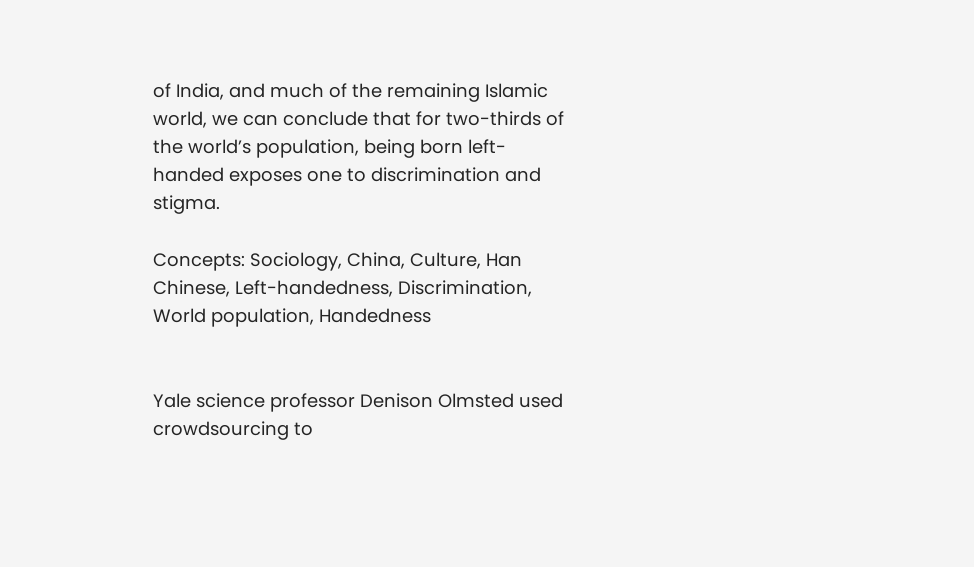of India, and much of the remaining Islamic world, we can conclude that for two-thirds of the world’s population, being born left-handed exposes one to discrimination and stigma.

Concepts: Sociology, China, Culture, Han Chinese, Left-handedness, Discrimination, World population, Handedness


Yale science professor Denison Olmsted used crowdsourcing to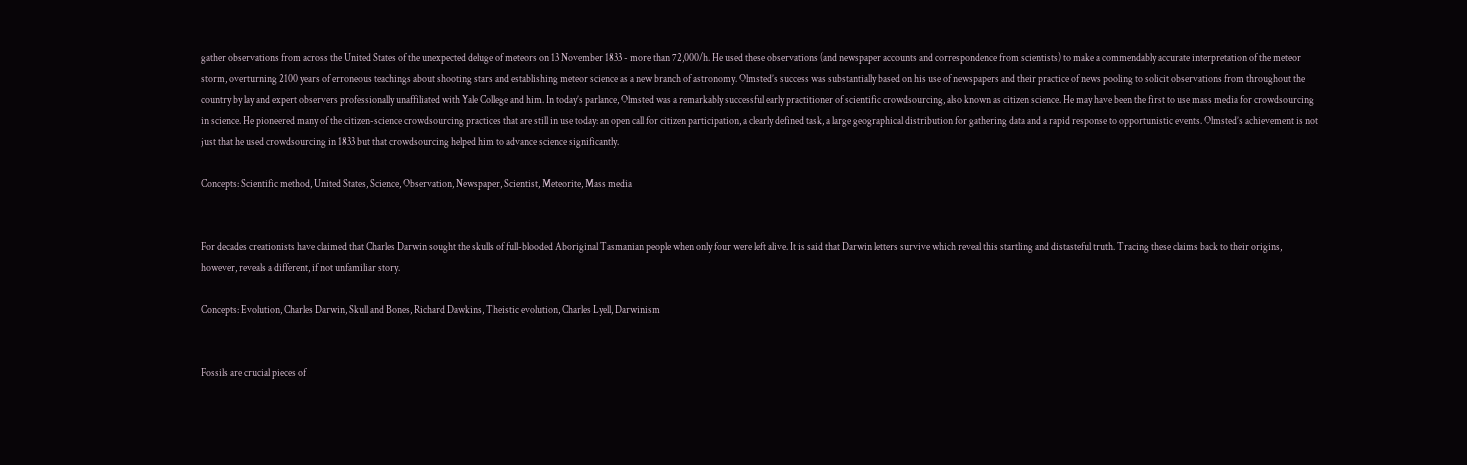gather observations from across the United States of the unexpected deluge of meteors on 13 November 1833 - more than 72,000/h. He used these observations (and newspaper accounts and correspondence from scientists) to make a commendably accurate interpretation of the meteor storm, overturning 2100 years of erroneous teachings about shooting stars and establishing meteor science as a new branch of astronomy. Olmsted’s success was substantially based on his use of newspapers and their practice of news pooling to solicit observations from throughout the country by lay and expert observers professionally unaffiliated with Yale College and him. In today’s parlance, Olmsted was a remarkably successful early practitioner of scientific crowdsourcing, also known as citizen science. He may have been the first to use mass media for crowdsourcing in science. He pioneered many of the citizen-science crowdsourcing practices that are still in use today: an open call for citizen participation, a clearly defined task, a large geographical distribution for gathering data and a rapid response to opportunistic events. Olmsted’s achievement is not just that he used crowdsourcing in 1833 but that crowdsourcing helped him to advance science significantly.

Concepts: Scientific method, United States, Science, Observation, Newspaper, Scientist, Meteorite, Mass media


For decades creationists have claimed that Charles Darwin sought the skulls of full-blooded Aboriginal Tasmanian people when only four were left alive. It is said that Darwin letters survive which reveal this startling and distasteful truth. Tracing these claims back to their origins, however, reveals a different, if not unfamiliar story.

Concepts: Evolution, Charles Darwin, Skull and Bones, Richard Dawkins, Theistic evolution, Charles Lyell, Darwinism


Fossils are crucial pieces of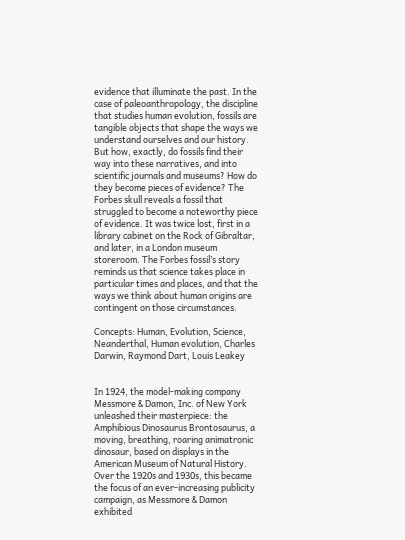evidence that illuminate the past. In the case of paleoanthropology, the discipline that studies human evolution, fossils are tangible objects that shape the ways we understand ourselves and our history. But how, exactly, do fossils find their way into these narratives, and into scientific journals and museums? How do they become pieces of evidence? The Forbes skull reveals a fossil that struggled to become a noteworthy piece of evidence. It was twice lost, first in a library cabinet on the Rock of Gibraltar, and later, in a London museum storeroom. The Forbes fossil’s story reminds us that science takes place in particular times and places, and that the ways we think about human origins are contingent on those circumstances.

Concepts: Human, Evolution, Science, Neanderthal, Human evolution, Charles Darwin, Raymond Dart, Louis Leakey


In 1924, the model-making company Messmore & Damon, Inc. of New York unleashed their masterpiece: the Amphibious Dinosaurus Brontosaurus, a moving, breathing, roaring animatronic dinosaur, based on displays in the American Museum of Natural History. Over the 1920s and 1930s, this became the focus of an ever-increasing publicity campaign, as Messmore & Damon exhibited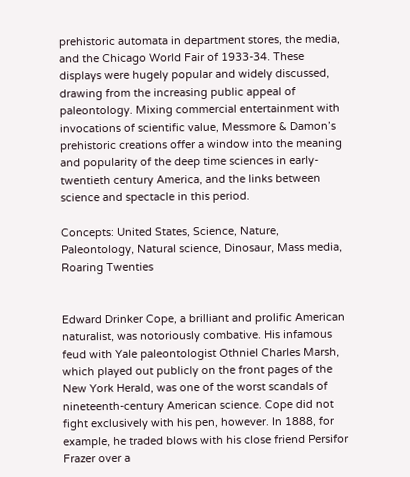prehistoric automata in department stores, the media, and the Chicago World Fair of 1933-34. These displays were hugely popular and widely discussed, drawing from the increasing public appeal of paleontology. Mixing commercial entertainment with invocations of scientific value, Messmore & Damon’s prehistoric creations offer a window into the meaning and popularity of the deep time sciences in early-twentieth century America, and the links between science and spectacle in this period.

Concepts: United States, Science, Nature, Paleontology, Natural science, Dinosaur, Mass media, Roaring Twenties


Edward Drinker Cope, a brilliant and prolific American naturalist, was notoriously combative. His infamous feud with Yale paleontologist Othniel Charles Marsh, which played out publicly on the front pages of the New York Herald, was one of the worst scandals of nineteenth-century American science. Cope did not fight exclusively with his pen, however. In 1888, for example, he traded blows with his close friend Persifor Frazer over a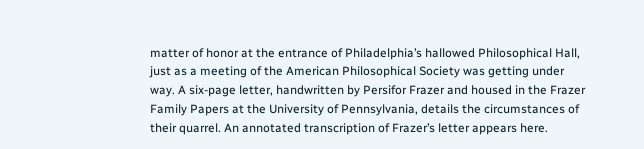matter of honor at the entrance of Philadelphia’s hallowed Philosophical Hall, just as a meeting of the American Philosophical Society was getting under way. A six-page letter, handwritten by Persifor Frazer and housed in the Frazer Family Papers at the University of Pennsylvania, details the circumstances of their quarrel. An annotated transcription of Frazer’s letter appears here.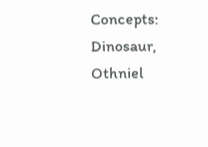Concepts: Dinosaur, Othniel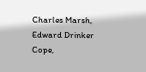Charles Marsh, Edward Drinker Cope,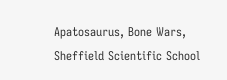Apatosaurus, Bone Wars, Sheffield Scientific School